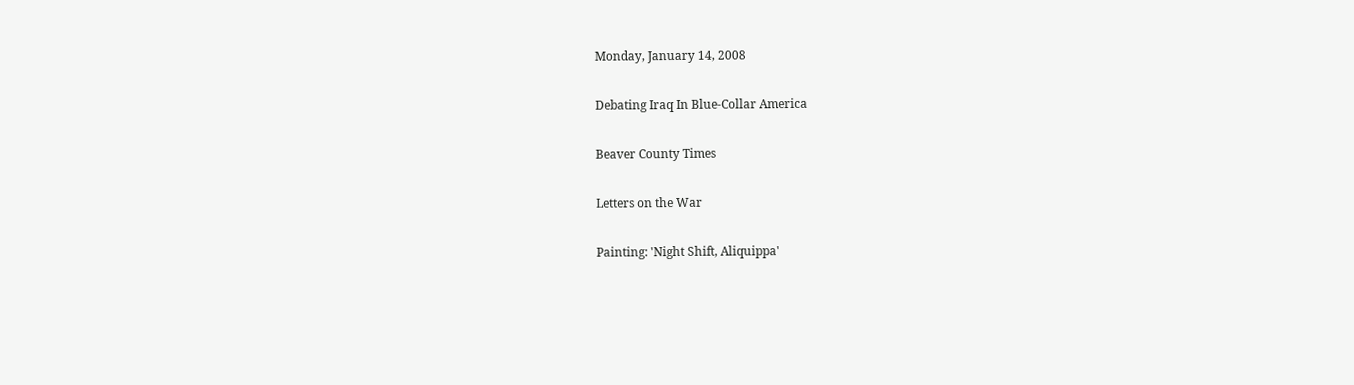Monday, January 14, 2008

Debating Iraq In Blue-Collar America

Beaver County Times

Letters on the War

Painting: 'Night Shift, Aliquippa'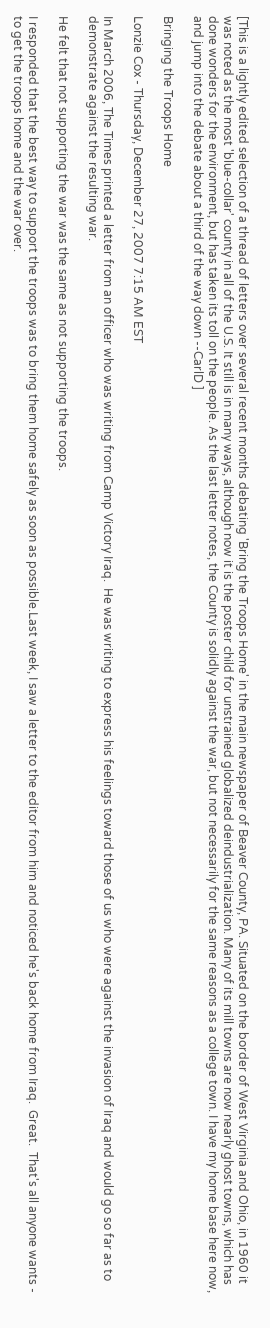[This is a lightly edited selection of a thread of letters over several recent months debating 'Bring the Troops Home' in the main newspaper of Beaver County, PA. Situated on the border of West Virginia and Ohio, in 1960 it was noted as the most 'blue-collar' county in all of the U.S. It still is in many ways, although now it is the poster child for unstrained globalized deindustrialization. Many of its mill towns are now nearly ghost towns, which has done wonders for the environment, but has taken its toll on the people. As the last letter notes, the County is solidly against the war, but not necessarily for the same reasons as a college town. I have my home base here now, and jump into the debate about a third of the way down --CarlD ]

Bringing the Troops Home

Lonzie Cox - Thursday, December 27, 2007 7:15 AM EST

In March 2006, The Times printed a letter from an officer who was writing from Camp Victory Iraq.  He was writing to express his feelings toward those of us who were against the invasion of Iraq and would go so far as to demonstrate against the resulting war.

He felt that not supporting the war was the same as not supporting the troops.

I responded that the best way to support the troops was to bring them home safely as soon as possible.Last week, I saw a letter to the editor from him and noticed he's back home from Iraq.  Great.  That's all anyone wants - to get the troops home and the war over.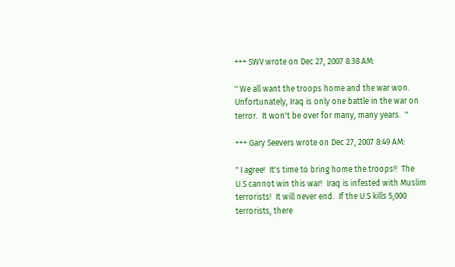+++ SWV wrote on Dec 27, 2007 8:38 AM:

" We all want the troops home and the war won.  Unfortunately, Iraq is only one battle in the war on terror.  It won't be over for many, many years.  "

+++ Gary Seevers wrote on Dec 27, 2007 8:49 AM:

" I agree!  It's time to bring home the troops!!  The U.S cannot win this war!  Iraq is infested with Muslim terrorists!  It will never end.  If the U.S kills 5,000 terrorists, there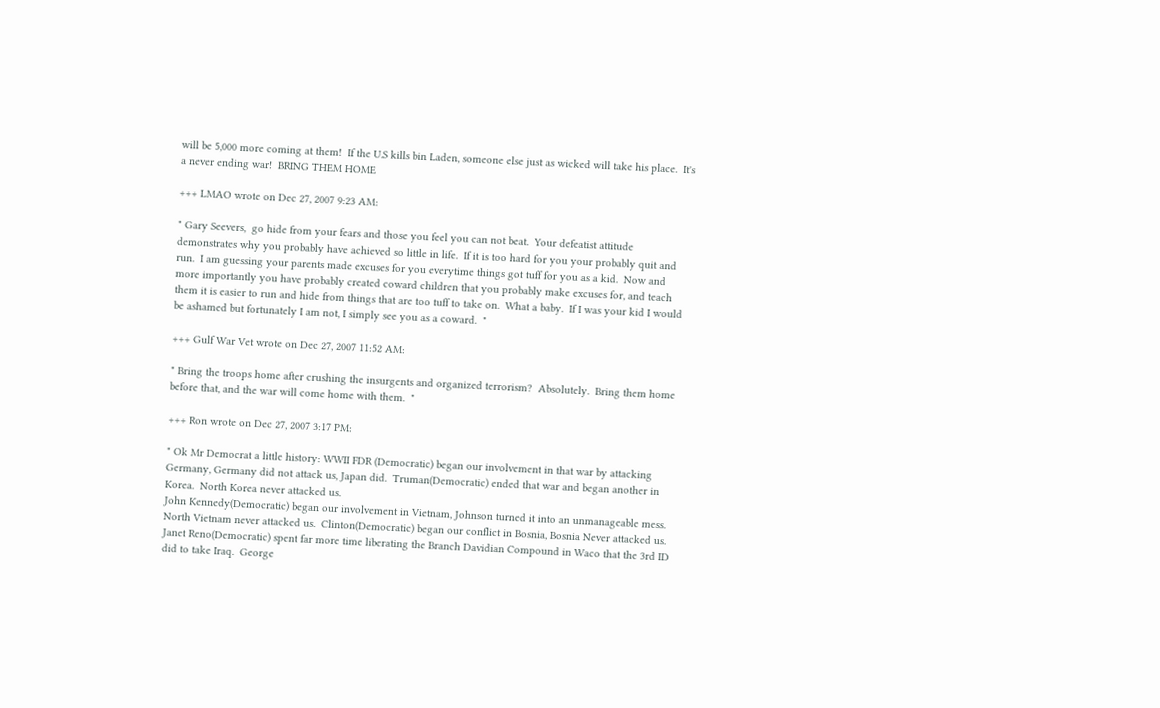will be 5,000 more coming at them!  If the U.S kills bin Laden, someone else just as wicked will take his place.  It's a never ending war!  BRING THEM HOME

+++ LMAO wrote on Dec 27, 2007 9:23 AM:

" Gary Seevers,  go hide from your fears and those you feel you can not beat.  Your defeatist attitude demonstrates why you probably have achieved so little in life.  If it is too hard for you your probably quit and run.  I am guessing your parents made excuses for you everytime things got tuff for you as a kid.  Now and more importantly you have probably created coward children that you probably make excuses for, and teach them it is easier to run and hide from things that are too tuff to take on.  What a baby.  If I was your kid I would be ashamed but fortunately I am not, I simply see you as a coward.  "

+++ Gulf War Vet wrote on Dec 27, 2007 11:52 AM:

" Bring the troops home after crushing the insurgents and organized terrorism?  Absolutely.  Bring them home before that, and the war will come home with them.  "

+++ Ron wrote on Dec 27, 2007 3:17 PM:

" Ok Mr Democrat a little history: WWII FDR (Democratic) began our involvement in that war by attacking Germany, Germany did not attack us, Japan did.  Truman(Democratic) ended that war and began another in Korea.  North Korea never attacked us.
John Kennedy(Democratic) began our involvement in Vietnam, Johnson turned it into an unmanageable mess.  North Vietnam never attacked us.  Clinton(Democratic) began our conflict in Bosnia, Bosnia Never attacked us. Janet Reno(Democratic) spent far more time liberating the Branch Davidian Compound in Waco that the 3rd ID did to take Iraq.  George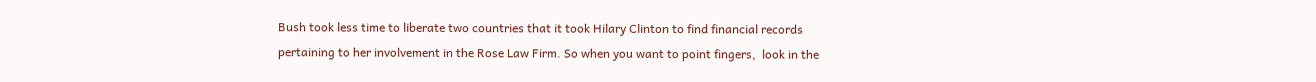Bush took less time to liberate two countries that it took Hilary Clinton to find financial records pertaining to her involvement in the Rose Law Firm. So when you want to point fingers,  look in the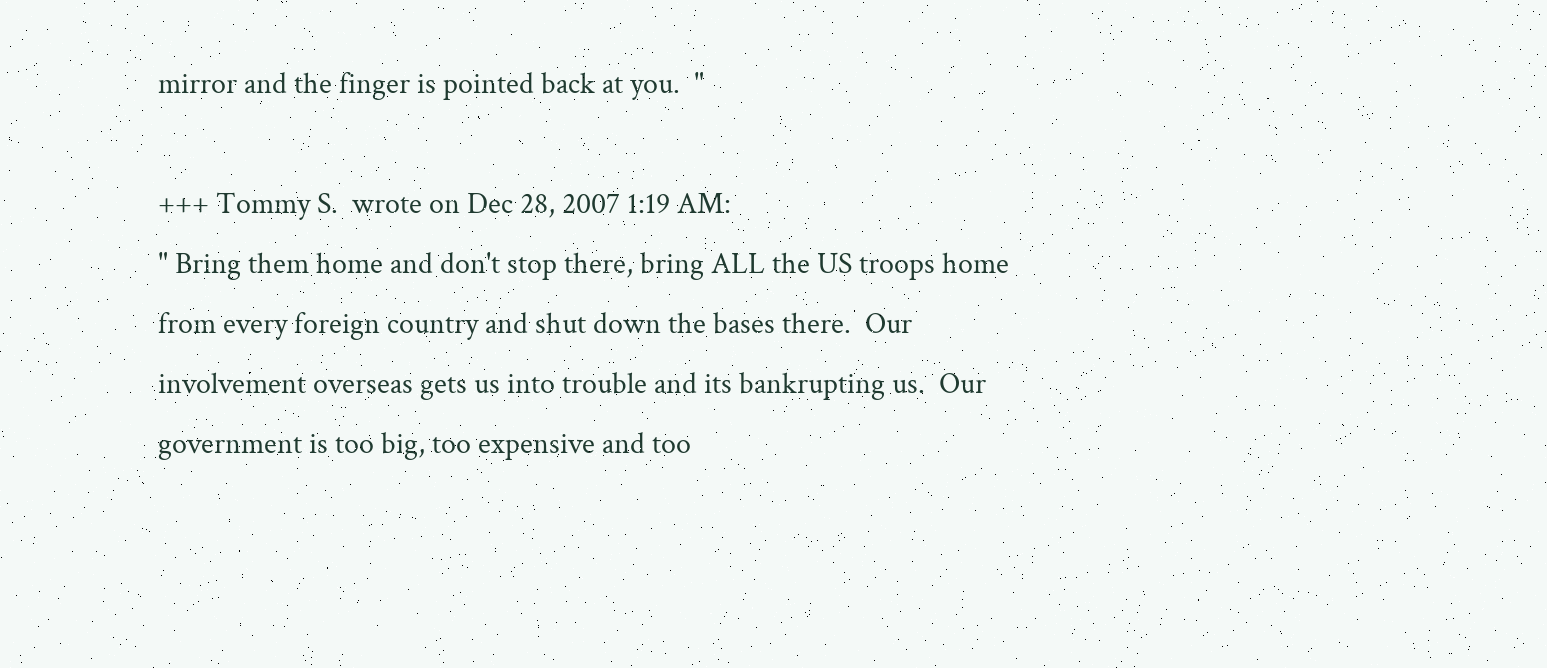mirror and the finger is pointed back at you.  "

+++ Tommy S.  wrote on Dec 28, 2007 1:19 AM:
" Bring them home and don't stop there, bring ALL the US troops home from every foreign country and shut down the bases there.  Our involvement overseas gets us into trouble and its bankrupting us.  Our government is too big, too expensive and too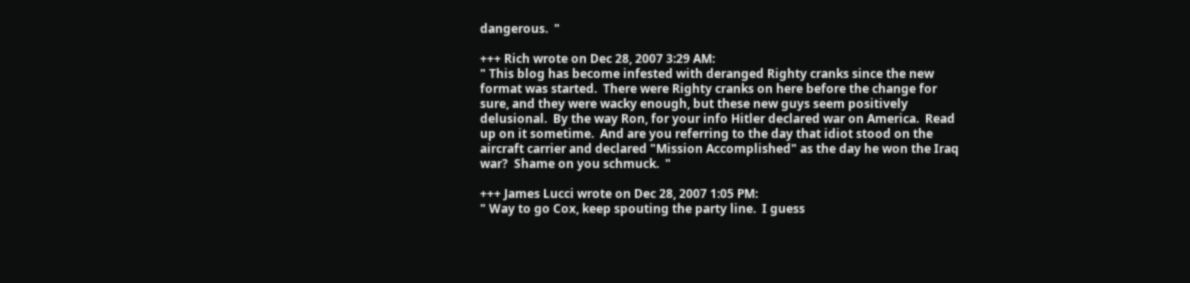dangerous.  "

+++ Rich wrote on Dec 28, 2007 3:29 AM:
" This blog has become infested with deranged Righty cranks since the new format was started.  There were Righty cranks on here before the change for sure, and they were wacky enough, but these new guys seem positively delusional.  By the way Ron, for your info Hitler declared war on America.  Read up on it sometime.  And are you referring to the day that idiot stood on the aircraft carrier and declared "Mission Accomplished" as the day he won the Iraq war?  Shame on you schmuck.  "

+++ James Lucci wrote on Dec 28, 2007 1:05 PM:
" Way to go Cox, keep spouting the party line.  I guess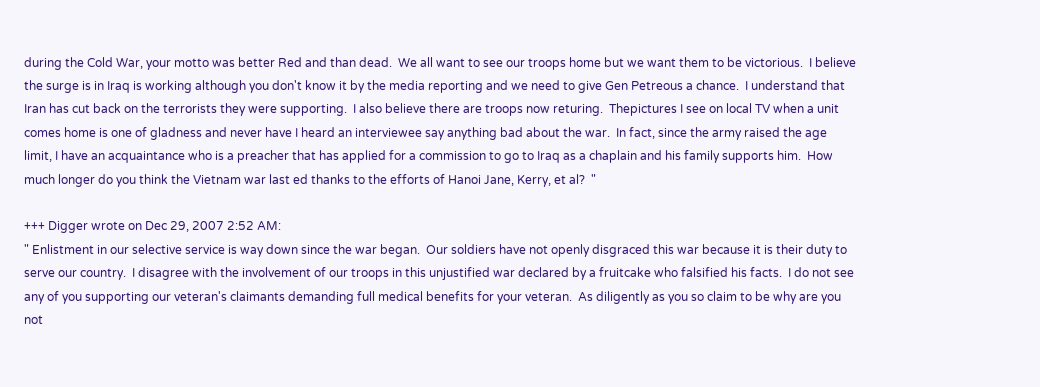during the Cold War, your motto was better Red and than dead.  We all want to see our troops home but we want them to be victorious.  I believe the surge is in Iraq is working although you don't know it by the media reporting and we need to give Gen Petreous a chance.  I understand that Iran has cut back on the terrorists they were supporting.  I also believe there are troops now returing.  Thepictures I see on local TV when a unit comes home is one of gladness and never have I heard an interviewee say anything bad about the war.  In fact, since the army raised the age limit, I have an acquaintance who is a preacher that has applied for a commission to go to Iraq as a chaplain and his family supports him.  How much longer do you think the Vietnam war last ed thanks to the efforts of Hanoi Jane, Kerry, et al?  "

+++ Digger wrote on Dec 29, 2007 2:52 AM:
" Enlistment in our selective service is way down since the war began.  Our soldiers have not openly disgraced this war because it is their duty to serve our country.  I disagree with the involvement of our troops in this unjustified war declared by a fruitcake who falsified his facts.  I do not see any of you supporting our veteran's claimants demanding full medical benefits for your veteran.  As diligently as you so claim to be why are you not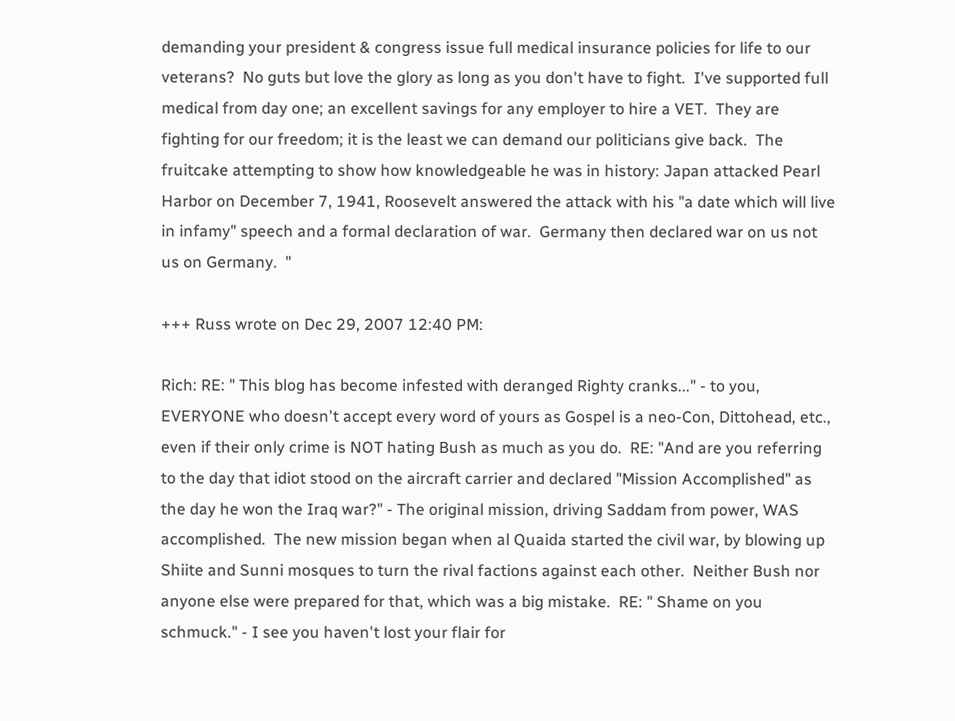demanding your president & congress issue full medical insurance policies for life to our veterans?  No guts but love the glory as long as you don't have to fight.  I've supported full medical from day one; an excellent savings for any employer to hire a VET.  They are fighting for our freedom; it is the least we can demand our politicians give back.  The fruitcake attempting to show how knowledgeable he was in history: Japan attacked Pearl Harbor on December 7, 1941, Roosevelt answered the attack with his "a date which will live in infamy" speech and a formal declaration of war.  Germany then declared war on us not us on Germany.  "

+++ Russ wrote on Dec 29, 2007 12:40 PM:

Rich: RE: " This blog has become infested with deranged Righty cranks..." - to you, EVERYONE who doesn't accept every word of yours as Gospel is a neo-Con, Dittohead, etc., even if their only crime is NOT hating Bush as much as you do.  RE: "And are you referring to the day that idiot stood on the aircraft carrier and declared "Mission Accomplished" as the day he won the Iraq war?" - The original mission, driving Saddam from power, WAS accomplished.  The new mission began when al Quaida started the civil war, by blowing up Shiite and Sunni mosques to turn the rival factions against each other.  Neither Bush nor anyone else were prepared for that, which was a big mistake.  RE: " Shame on you schmuck." - I see you haven't lost your flair for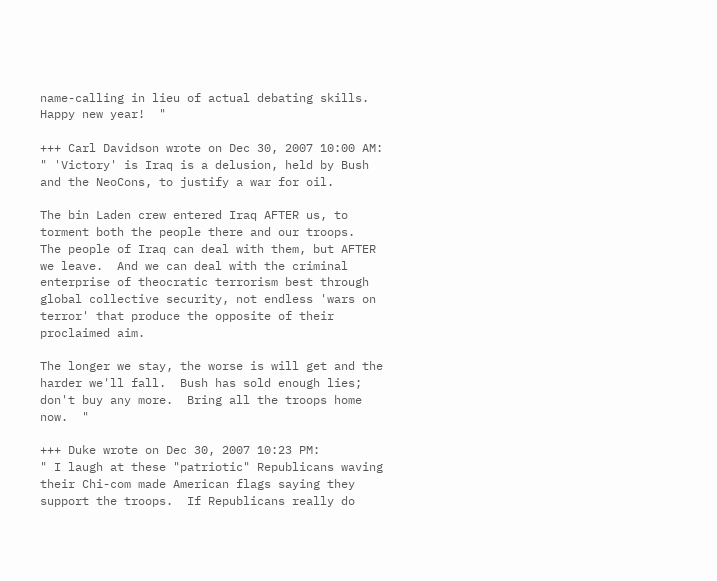name-calling in lieu of actual debating skills.  Happy new year!  "

+++ Carl Davidson wrote on Dec 30, 2007 10:00 AM:
" 'Victory' is Iraq is a delusion, held by Bush and the NeoCons, to justify a war for oil.

The bin Laden crew entered Iraq AFTER us, to torment both the people there and our troops.  The people of Iraq can deal with them, but AFTER we leave.  And we can deal with the criminal enterprise of theocratic terrorism best through global collective security, not endless 'wars on terror' that produce the opposite of their proclaimed aim.

The longer we stay, the worse is will get and the harder we'll fall.  Bush has sold enough lies; don't buy any more.  Bring all the troops home now.  "

+++ Duke wrote on Dec 30, 2007 10:23 PM:
" I laugh at these "patriotic" Republicans waving their Chi-com made American flags saying they support the troops.  If Republicans really do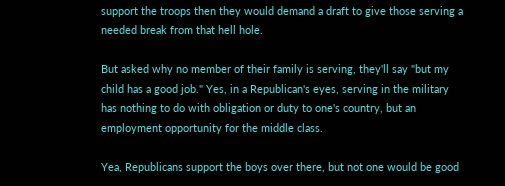support the troops then they would demand a draft to give those serving a needed break from that hell hole.

But asked why no member of their family is serving, they'll say "but my child has a good job." Yes, in a Republican's eyes, serving in the military has nothing to do with obligation or duty to one's country, but an employment opportunity for the middle class.

Yea, Republicans support the boys over there, but not one would be good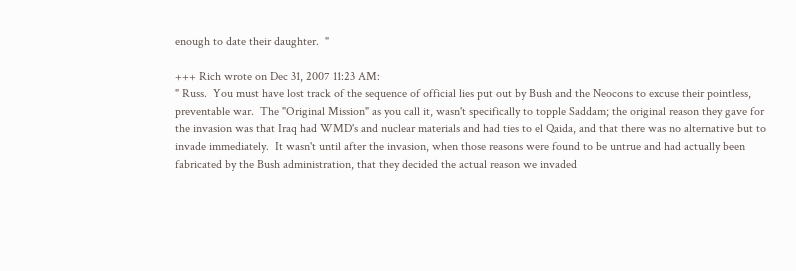enough to date their daughter.  "

+++ Rich wrote on Dec 31, 2007 11:23 AM:
" Russ.  You must have lost track of the sequence of official lies put out by Bush and the Neocons to excuse their pointless, preventable war.  The "Original Mission" as you call it, wasn't specifically to topple Saddam; the original reason they gave for the invasion was that Iraq had WMD's and nuclear materials and had ties to el Qaida, and that there was no alternative but to invade immediately.  It wasn't until after the invasion, when those reasons were found to be untrue and had actually been fabricated by the Bush administration, that they decided the actual reason we invaded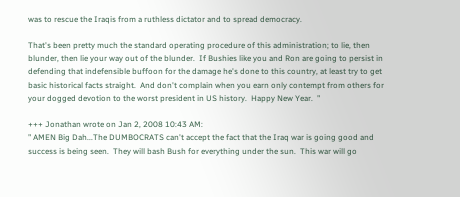was to rescue the Iraqis from a ruthless dictator and to spread democracy.

That's been pretty much the standard operating procedure of this administration; to lie, then blunder, then lie your way out of the blunder.  If Bushies like you and Ron are going to persist in defending that indefensible buffoon for the damage he's done to this country, at least try to get basic historical facts straight.  And don't complain when you earn only contempt from others for your dogged devotion to the worst president in US history.  Happy New Year.  "

+++ Jonathan wrote on Jan 2, 2008 10:43 AM:
" AMEN Big Dah...The DUMBOCRATS can't accept the fact that the Iraq war is going good and success is being seen.  They will bash Bush for everything under the sun.  This war will go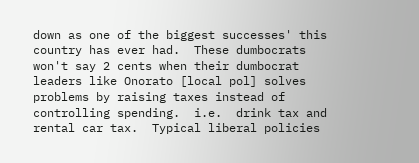down as one of the biggest successes' this country has ever had.  These dumbocrats won't say 2 cents when their dumbocrat leaders like Onorato [local pol] solves problems by raising taxes instead of controlling spending.  i.e.  drink tax and rental car tax.  Typical liberal policies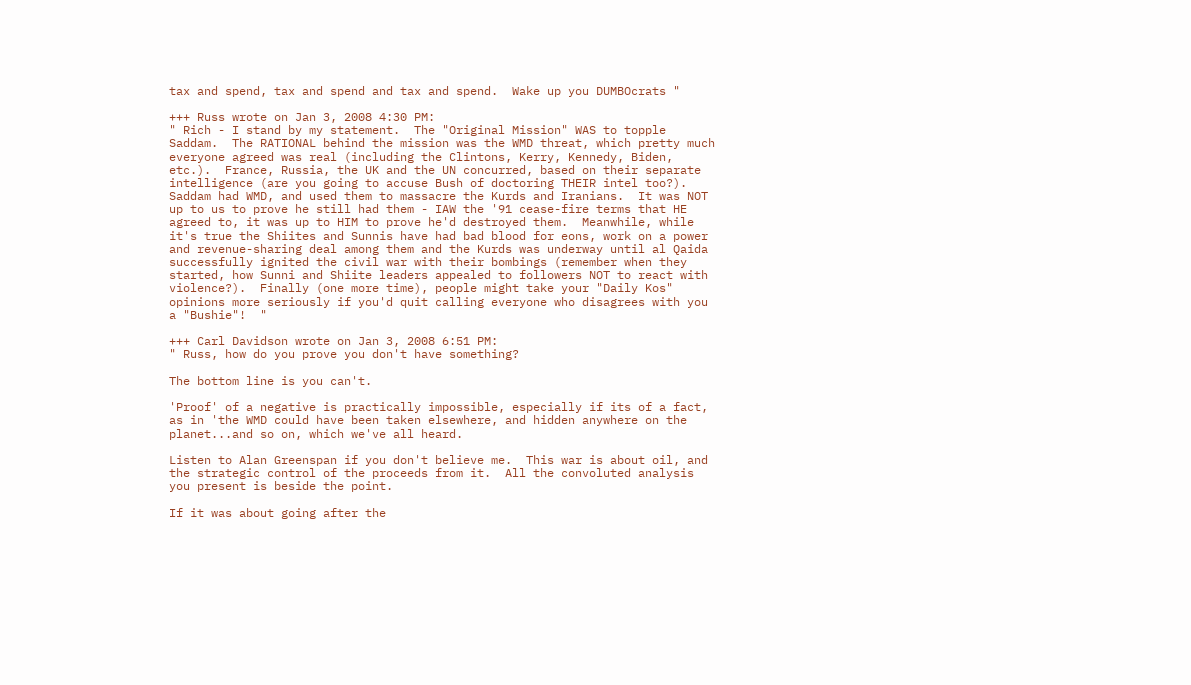tax and spend, tax and spend and tax and spend.  Wake up you DUMBOcrats "

+++ Russ wrote on Jan 3, 2008 4:30 PM:
" Rich - I stand by my statement.  The "Original Mission" WAS to topple Saddam.  The RATIONAL behind the mission was the WMD threat, which pretty much everyone agreed was real (including the Clintons, Kerry, Kennedy, Biden, etc.).  France, Russia, the UK and the UN concurred, based on their separate intelligence (are you going to accuse Bush of doctoring THEIR intel too?).  Saddam had WMD, and used them to massacre the Kurds and Iranians.  It was NOT up to us to prove he still had them - IAW the '91 cease-fire terms that HE agreed to, it was up to HIM to prove he'd destroyed them.  Meanwhile, while it's true the Shiites and Sunnis have had bad blood for eons, work on a power and revenue-sharing deal among them and the Kurds was underway until al Qaida successfully ignited the civil war with their bombings (remember when they started, how Sunni and Shiite leaders appealed to followers NOT to react with violence?).  Finally (one more time), people might take your "Daily Kos" opinions more seriously if you'd quit calling everyone who disagrees with you a "Bushie"!  "

+++ Carl Davidson wrote on Jan 3, 2008 6:51 PM:
" Russ, how do you prove you don't have something?

The bottom line is you can't.

'Proof' of a negative is practically impossible, especially if its of a fact, as in 'the WMD could have been taken elsewhere, and hidden anywhere on the planet...and so on, which we've all heard.

Listen to Alan Greenspan if you don't believe me.  This war is about oil, and the strategic control of the proceeds from it.  All the convoluted analysis you present is beside the point.

If it was about going after the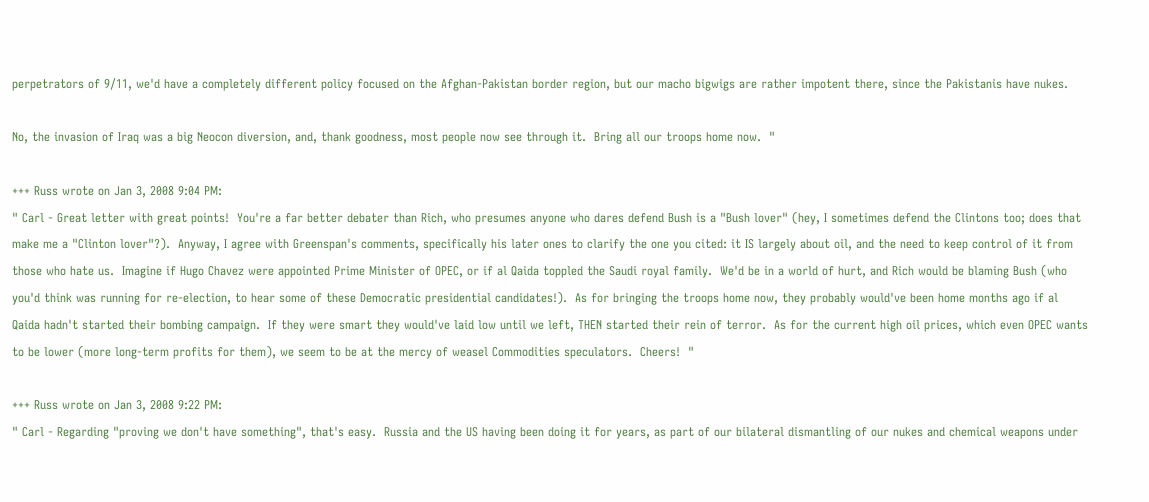perpetrators of 9/11, we'd have a completely different policy focused on the Afghan-Pakistan border region, but our macho bigwigs are rather impotent there, since the Pakistanis have nukes.

No, the invasion of Iraq was a big Neocon diversion, and, thank goodness, most people now see through it.  Bring all our troops home now.  "

+++ Russ wrote on Jan 3, 2008 9:04 PM:
" Carl - Great letter with great points!  You're a far better debater than Rich, who presumes anyone who dares defend Bush is a "Bush lover" (hey, I sometimes defend the Clintons too; does that make me a "Clinton lover"?).  Anyway, I agree with Greenspan's comments, specifically his later ones to clarify the one you cited: it IS largely about oil, and the need to keep control of it from those who hate us.  Imagine if Hugo Chavez were appointed Prime Minister of OPEC, or if al Qaida toppled the Saudi royal family.  We'd be in a world of hurt, and Rich would be blaming Bush (who you'd think was running for re-election, to hear some of these Democratic presidential candidates!).  As for bringing the troops home now, they probably would've been home months ago if al Qaida hadn't started their bombing campaign.  If they were smart they would've laid low until we left, THEN started their rein of terror.  As for the current high oil prices, which even OPEC wants to be lower (more long-term profits for them), we seem to be at the mercy of weasel Commodities speculators.  Cheers!  "

+++ Russ wrote on Jan 3, 2008 9:22 PM:
" Carl - Regarding "proving we don't have something", that's easy.  Russia and the US having been doing it for years, as part of our bilateral dismantling of our nukes and chemical weapons under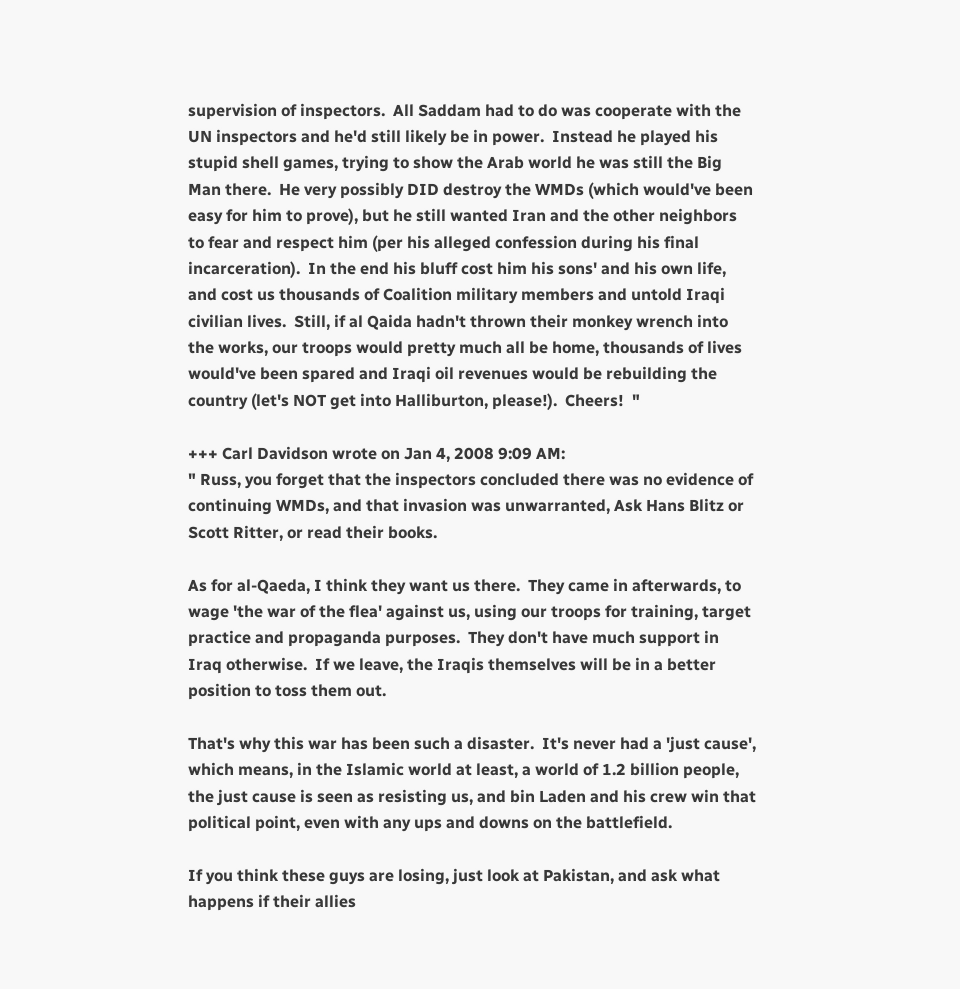supervision of inspectors.  All Saddam had to do was cooperate with the UN inspectors and he'd still likely be in power.  Instead he played his stupid shell games, trying to show the Arab world he was still the Big Man there.  He very possibly DID destroy the WMDs (which would've been easy for him to prove), but he still wanted Iran and the other neighbors to fear and respect him (per his alleged confession during his final incarceration).  In the end his bluff cost him his sons' and his own life, and cost us thousands of Coalition military members and untold Iraqi civilian lives.  Still, if al Qaida hadn't thrown their monkey wrench into the works, our troops would pretty much all be home, thousands of lives would've been spared and Iraqi oil revenues would be rebuilding the country (let's NOT get into Halliburton, please!).  Cheers!  "

+++ Carl Davidson wrote on Jan 4, 2008 9:09 AM:
" Russ, you forget that the inspectors concluded there was no evidence of continuing WMDs, and that invasion was unwarranted, Ask Hans Blitz or Scott Ritter, or read their books.

As for al-Qaeda, I think they want us there.  They came in afterwards, to wage 'the war of the flea' against us, using our troops for training, target practice and propaganda purposes.  They don't have much support in Iraq otherwise.  If we leave, the Iraqis themselves will be in a better position to toss them out.

That's why this war has been such a disaster.  It's never had a 'just cause', which means, in the Islamic world at least, a world of 1.2 billion people, the just cause is seen as resisting us, and bin Laden and his crew win that political point, even with any ups and downs on the battlefield.

If you think these guys are losing, just look at Pakistan, and ask what happens if their allies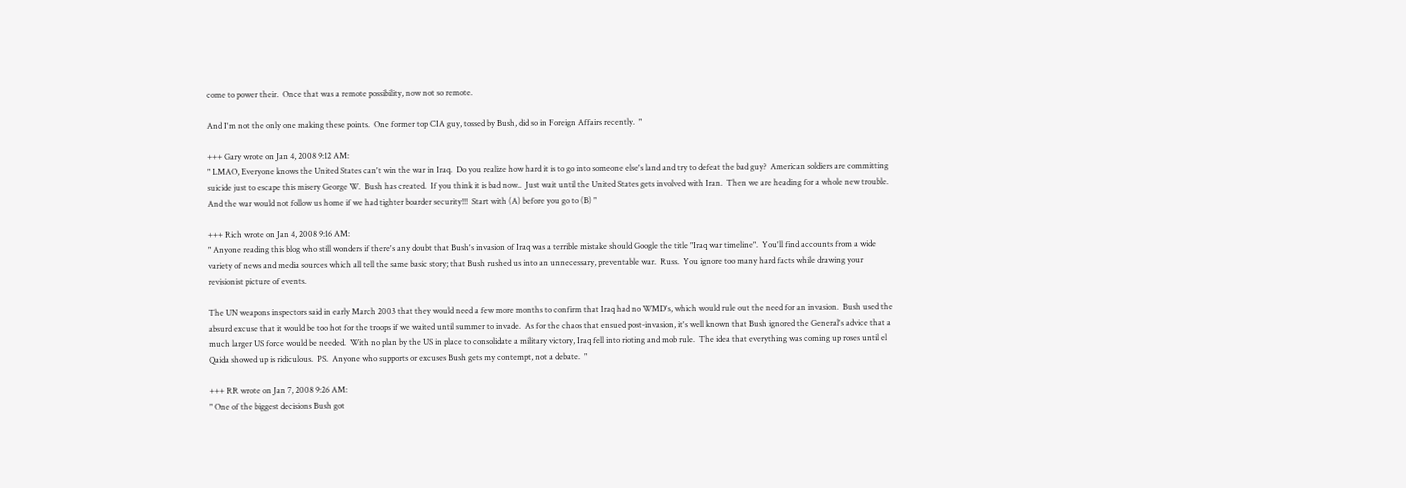come to power their.  Once that was a remote possibility, now not so remote.

And I'm not the only one making these points.  One former top CIA guy, tossed by Bush, did so in Foreign Affairs recently.  "

+++ Gary wrote on Jan 4, 2008 9:12 AM:
" LMAO, Everyone knows the United States can't win the war in Iraq.  Do you realize how hard it is to go into someone else's land and try to defeat the bad guy?  American soldiers are committing suicide just to escape this misery George W.  Bush has created.  If you think it is bad now..  Just wait until the United States gets involved with Iran.  Then we are heading for a whole new trouble.  And the war would not follow us home if we had tighter boarder security!!!  Start with (A) before you go to (B) "

+++ Rich wrote on Jan 4, 2008 9:16 AM:
" Anyone reading this blog who still wonders if there's any doubt that Bush's invasion of Iraq was a terrible mistake should Google the title "Iraq war timeline".  You'll find accounts from a wide variety of news and media sources which all tell the same basic story; that Bush rushed us into an unnecessary, preventable war.  Russ.  You ignore too many hard facts while drawing your revisionist picture of events.

The UN weapons inspectors said in early March 2003 that they would need a few more months to confirm that Iraq had no WMD's, which would rule out the need for an invasion.  Bush used the absurd excuse that it would be too hot for the troops if we waited until summer to invade.  As for the chaos that ensued post-invasion, it's well known that Bush ignored the General's advice that a much larger US force would be needed.  With no plan by the US in place to consolidate a military victory, Iraq fell into rioting and mob rule.  The idea that everything was coming up roses until el Qaida showed up is ridiculous.  PS.  Anyone who supports or excuses Bush gets my contempt, not a debate.  "

+++ RR wrote on Jan 7, 2008 9:26 AM:
" One of the biggest decisions Bush got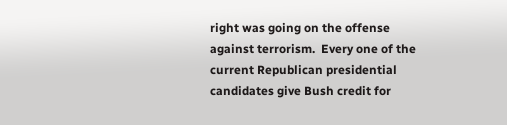right was going on the offense against terrorism.  Every one of the current Republican presidential candidates give Bush credit for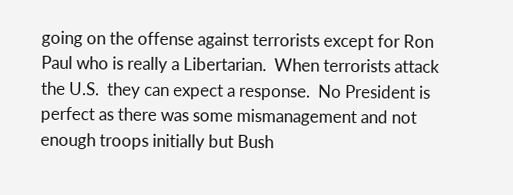going on the offense against terrorists except for Ron Paul who is really a Libertarian.  When terrorists attack the U.S.  they can expect a response.  No President is perfect as there was some mismanagement and not enough troops initially but Bush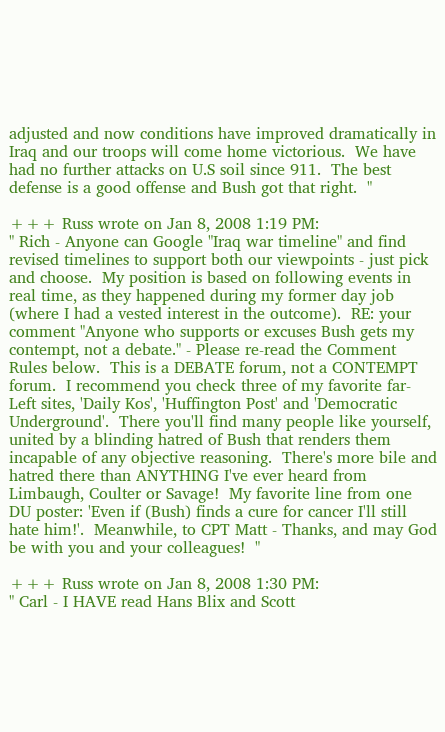adjusted and now conditions have improved dramatically in Iraq and our troops will come home victorious.  We have had no further attacks on U.S soil since 911.  The best defense is a good offense and Bush got that right.  "

+++ Russ wrote on Jan 8, 2008 1:19 PM:
" Rich - Anyone can Google "Iraq war timeline" and find revised timelines to support both our viewpoints - just pick and choose.  My position is based on following events in real time, as they happened during my former day job (where I had a vested interest in the outcome).  RE: your comment "Anyone who supports or excuses Bush gets my contempt, not a debate." - Please re-read the Comment Rules below.  This is a DEBATE forum, not a CONTEMPT forum.  I recommend you check three of my favorite far-Left sites, 'Daily Kos', 'Huffington Post' and 'Democratic Underground'.  There you'll find many people like yourself, united by a blinding hatred of Bush that renders them incapable of any objective reasoning.  There's more bile and hatred there than ANYTHING I've ever heard from Limbaugh, Coulter or Savage!  My favorite line from one DU poster: 'Even if (Bush) finds a cure for cancer I'll still hate him!'.  Meanwhile, to CPT Matt - Thanks, and may God be with you and your colleagues!  "

+++ Russ wrote on Jan 8, 2008 1:30 PM:
" Carl - I HAVE read Hans Blix and Scott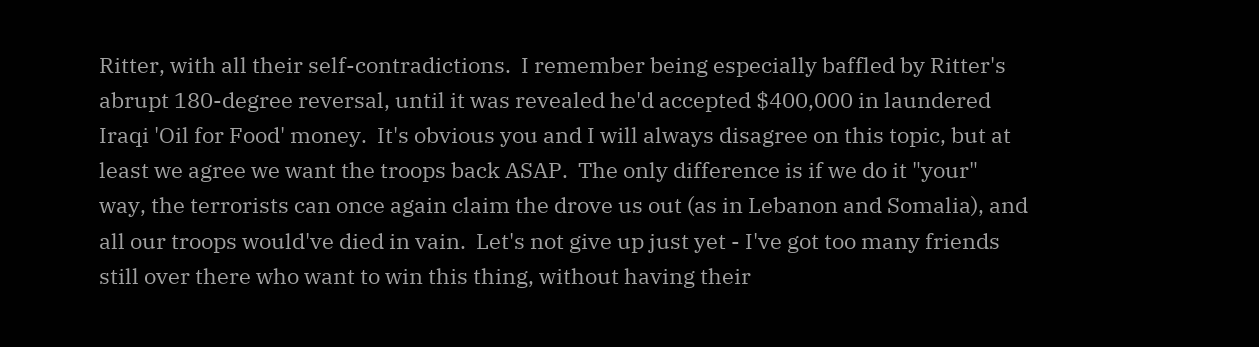Ritter, with all their self-contradictions.  I remember being especially baffled by Ritter's abrupt 180-degree reversal, until it was revealed he'd accepted $400,000 in laundered Iraqi 'Oil for Food' money.  It's obvious you and I will always disagree on this topic, but at least we agree we want the troops back ASAP.  The only difference is if we do it "your" way, the terrorists can once again claim the drove us out (as in Lebanon and Somalia), and all our troops would've died in vain.  Let's not give up just yet - I've got too many friends still over there who want to win this thing, without having their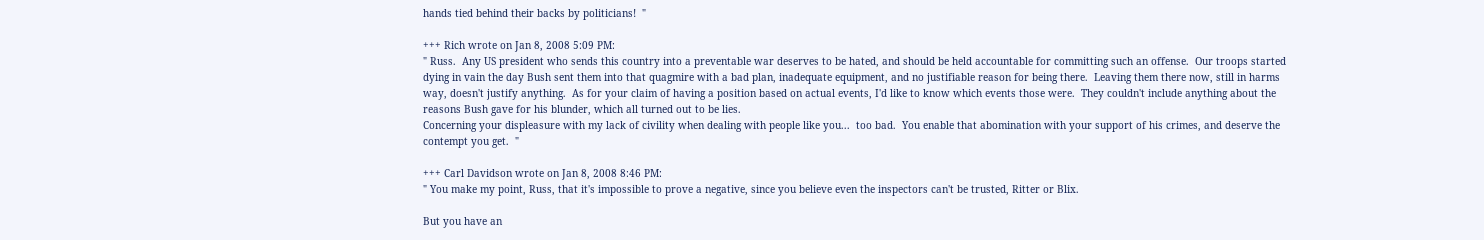hands tied behind their backs by politicians!  "

+++ Rich wrote on Jan 8, 2008 5:09 PM:
" Russ.  Any US president who sends this country into a preventable war deserves to be hated, and should be held accountable for committing such an offense.  Our troops started dying in vain the day Bush sent them into that quagmire with a bad plan, inadequate equipment, and no justifiable reason for being there.  Leaving them there now, still in harms way, doesn't justify anything.  As for your claim of having a position based on actual events, I'd like to know which events those were.  They couldn't include anything about the reasons Bush gave for his blunder, which all turned out to be lies.
Concerning your displeasure with my lack of civility when dealing with people like you...  too bad.  You enable that abomination with your support of his crimes, and deserve the contempt you get.  "

+++ Carl Davidson wrote on Jan 8, 2008 8:46 PM:
" You make my point, Russ, that it's impossible to prove a negative, since you believe even the inspectors can't be trusted, Ritter or Blix.

But you have an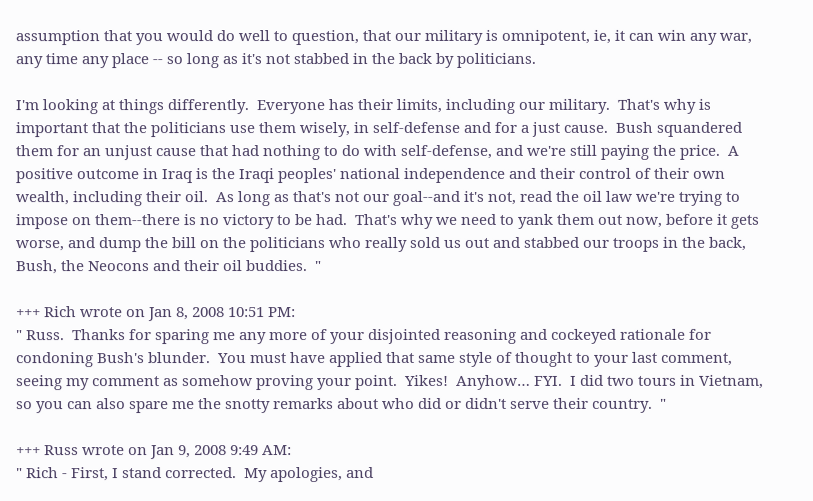assumption that you would do well to question, that our military is omnipotent, ie, it can win any war, any time any place -- so long as it's not stabbed in the back by politicians.

I'm looking at things differently.  Everyone has their limits, including our military.  That's why is important that the politicians use them wisely, in self-defense and for a just cause.  Bush squandered them for an unjust cause that had nothing to do with self-defense, and we're still paying the price.  A positive outcome in Iraq is the Iraqi peoples' national independence and their control of their own wealth, including their oil.  As long as that's not our goal--and it's not, read the oil law we're trying to impose on them--there is no victory to be had.  That's why we need to yank them out now, before it gets worse, and dump the bill on the politicians who really sold us out and stabbed our troops in the back, Bush, the Neocons and their oil buddies.  "

+++ Rich wrote on Jan 8, 2008 10:51 PM:
" Russ.  Thanks for sparing me any more of your disjointed reasoning and cockeyed rationale for condoning Bush's blunder.  You must have applied that same style of thought to your last comment, seeing my comment as somehow proving your point.  Yikes!  Anyhow… FYI.  I did two tours in Vietnam, so you can also spare me the snotty remarks about who did or didn't serve their country.  "

+++ Russ wrote on Jan 9, 2008 9:49 AM:
" Rich - First, I stand corrected.  My apologies, and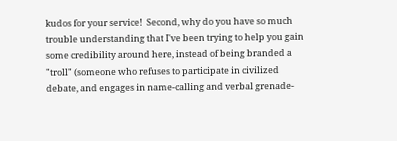kudos for your service!  Second, why do you have so much trouble understanding that I've been trying to help you gain some credibility around here, instead of being branded a "troll" (someone who refuses to participate in civilized debate, and engages in name-calling and verbal grenade-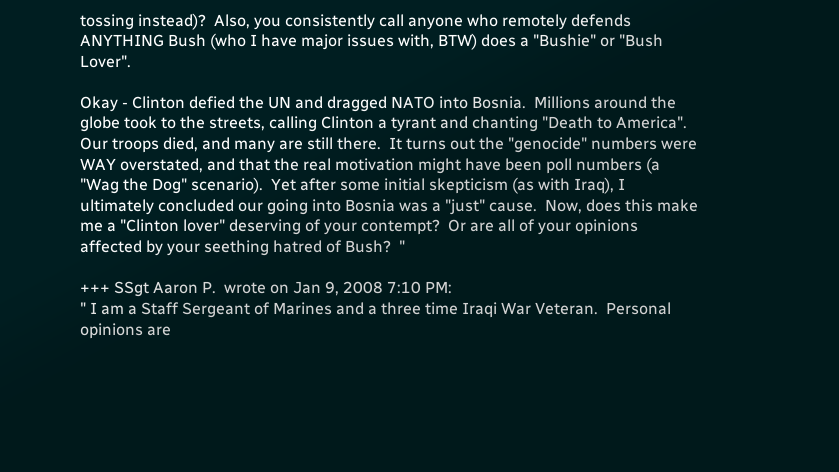tossing instead)?  Also, you consistently call anyone who remotely defends ANYTHING Bush (who I have major issues with, BTW) does a "Bushie" or "Bush Lover".

Okay - Clinton defied the UN and dragged NATO into Bosnia.  Millions around the globe took to the streets, calling Clinton a tyrant and chanting "Death to America".  Our troops died, and many are still there.  It turns out the "genocide" numbers were WAY overstated, and that the real motivation might have been poll numbers (a "Wag the Dog" scenario).  Yet after some initial skepticism (as with Iraq), I ultimately concluded our going into Bosnia was a "just" cause.  Now, does this make me a "Clinton lover" deserving of your contempt?  Or are all of your opinions affected by your seething hatred of Bush?  "

+++ SSgt Aaron P.  wrote on Jan 9, 2008 7:10 PM:
" I am a Staff Sergeant of Marines and a three time Iraqi War Veteran.  Personal opinions are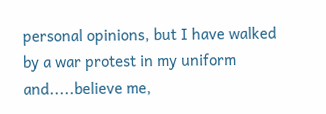personal opinions, but I have walked by a war protest in my uniform and.....believe me,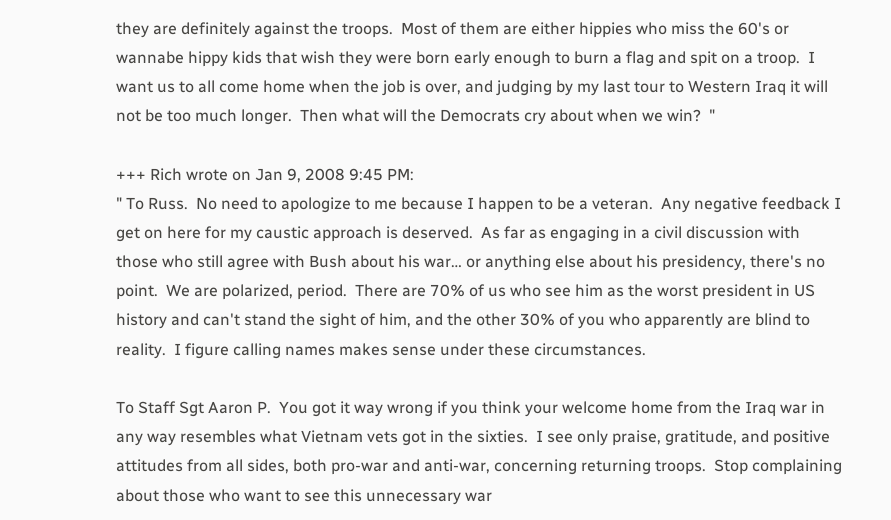they are definitely against the troops.  Most of them are either hippies who miss the 60's or wannabe hippy kids that wish they were born early enough to burn a flag and spit on a troop.  I want us to all come home when the job is over, and judging by my last tour to Western Iraq it will not be too much longer.  Then what will the Democrats cry about when we win?  "

+++ Rich wrote on Jan 9, 2008 9:45 PM:
" To Russ.  No need to apologize to me because I happen to be a veteran.  Any negative feedback I get on here for my caustic approach is deserved.  As far as engaging in a civil discussion with those who still agree with Bush about his war… or anything else about his presidency, there's no point.  We are polarized, period.  There are 70% of us who see him as the worst president in US history and can't stand the sight of him, and the other 30% of you who apparently are blind to reality.  I figure calling names makes sense under these circumstances.

To Staff Sgt Aaron P.  You got it way wrong if you think your welcome home from the Iraq war in any way resembles what Vietnam vets got in the sixties.  I see only praise, gratitude, and positive attitudes from all sides, both pro-war and anti-war, concerning returning troops.  Stop complaining about those who want to see this unnecessary war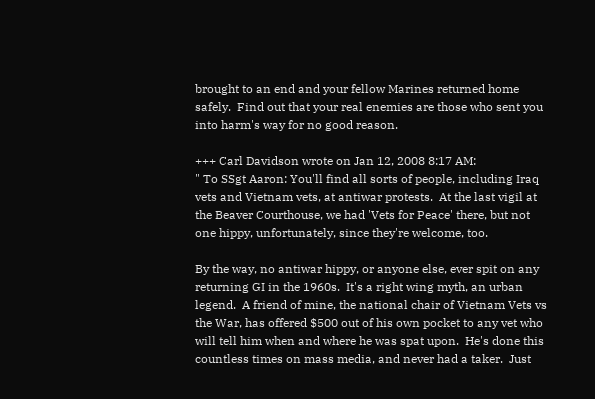brought to an end and your fellow Marines returned home safely.  Find out that your real enemies are those who sent you into harm's way for no good reason.

+++ Carl Davidson wrote on Jan 12, 2008 8:17 AM:
" To SSgt Aaron: You'll find all sorts of people, including Iraq vets and Vietnam vets, at antiwar protests.  At the last vigil at the Beaver Courthouse, we had 'Vets for Peace' there, but not one hippy, unfortunately, since they're welcome, too.

By the way, no antiwar hippy, or anyone else, ever spit on any returning GI in the 1960s.  It's a right wing myth, an urban legend.  A friend of mine, the national chair of Vietnam Vets vs the War, has offered $500 out of his own pocket to any vet who will tell him when and where he was spat upon.  He's done this countless times on mass media, and never had a taker.  Just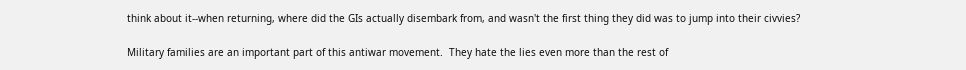think about it--when returning, where did the GIs actually disembark from, and wasn't the first thing they did was to jump into their civvies?

Military families are an important part of this antiwar movement.  They hate the lies even more than the rest of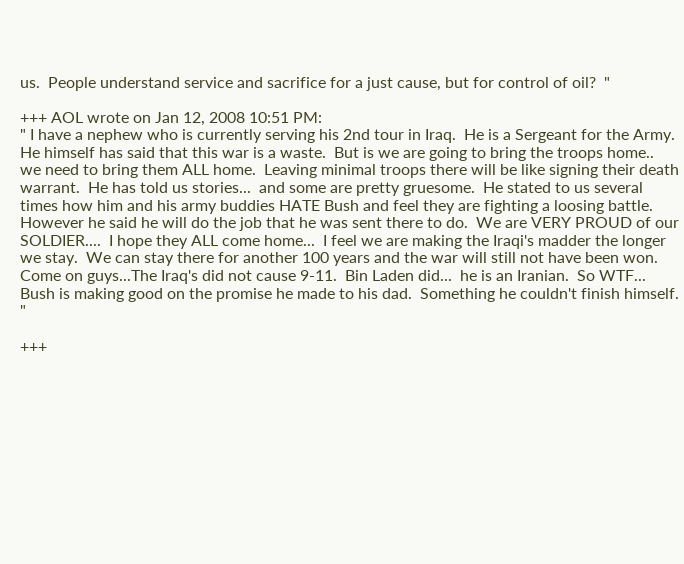us.  People understand service and sacrifice for a just cause, but for control of oil?  "

+++ AOL wrote on Jan 12, 2008 10:51 PM:
" I have a nephew who is currently serving his 2nd tour in Iraq.  He is a Sergeant for the Army.  He himself has said that this war is a waste.  But is we are going to bring the troops home..  we need to bring them ALL home.  Leaving minimal troops there will be like signing their death warrant.  He has told us stories...  and some are pretty gruesome.  He stated to us several times how him and his army buddies HATE Bush and feel they are fighting a loosing battle.  However he said he will do the job that he was sent there to do.  We are VERY PROUD of our SOLDIER....  I hope they ALL come home...  I feel we are making the Iraqi's madder the longer we stay.  We can stay there for another 100 years and the war will still not have been won.  Come on guys...The Iraq's did not cause 9-11.  Bin Laden did...  he is an Iranian.  So WTF...  Bush is making good on the promise he made to his dad.  Something he couldn't finish himself.  "

+++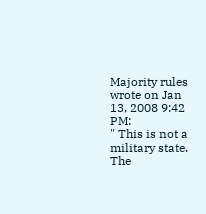Majority rules wrote on Jan 13, 2008 9:42 PM:
" This is not a military state.  The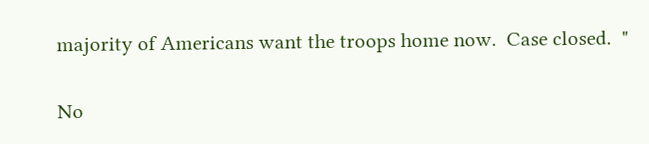majority of Americans want the troops home now.  Case closed.  "

No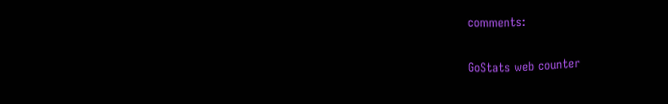comments:

GoStats web counter